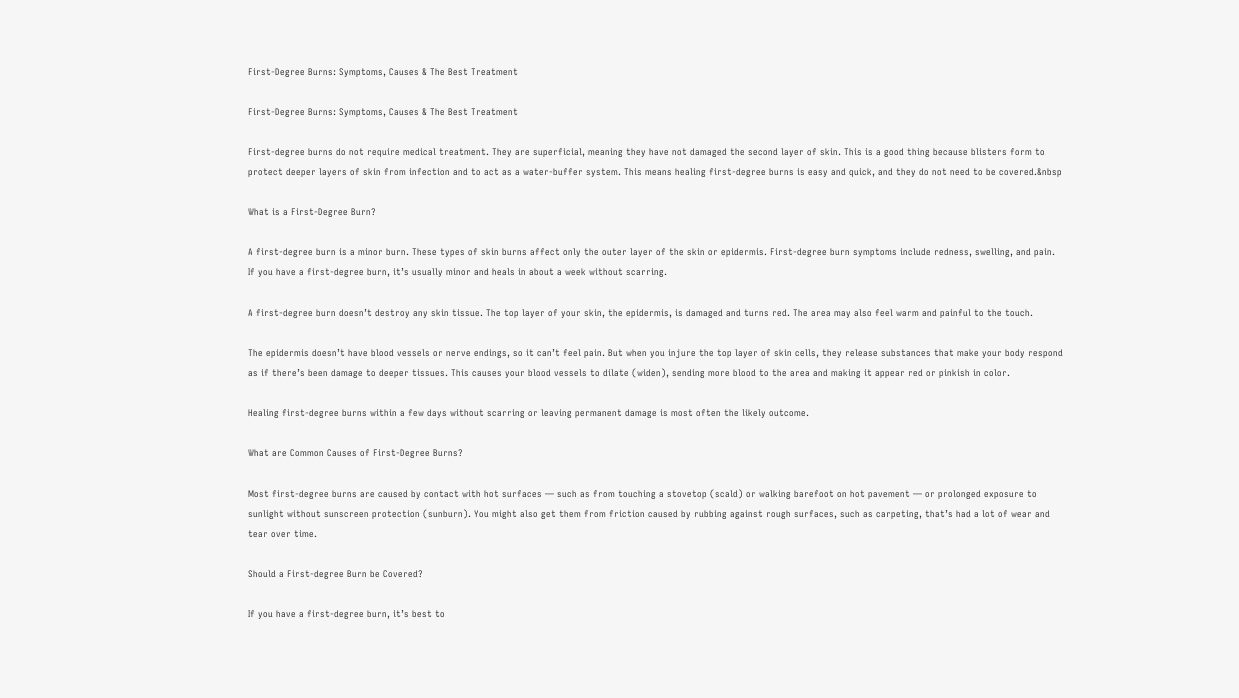First-Degree Burns: Symptoms, Causes & The Best Treatment

First-Degree Burns: Symptoms, Causes & The Best Treatment

First-degree burns do not require medical treatment. They are superficial, meaning they have not damaged the second layer of skin. This is a good thing because blisters form to protect deeper layers of skin from infection and to act as a water-buffer system. This means healing first-degree burns is easy and quick, and they do not need to be covered.&nbsp

What is a First-Degree Burn?

A first-degree burn is a minor burn. These types of skin burns affect only the outer layer of the skin or epidermis. First-degree burn symptoms include redness, swelling, and pain. If you have a first-degree burn, it’s usually minor and heals in about a week without scarring.

A first-degree burn doesn’t destroy any skin tissue. The top layer of your skin, the epidermis, is damaged and turns red. The area may also feel warm and painful to the touch.

The epidermis doesn’t have blood vessels or nerve endings, so it can’t feel pain. But when you injure the top layer of skin cells, they release substances that make your body respond as if there’s been damage to deeper tissues. This causes your blood vessels to dilate (widen), sending more blood to the area and making it appear red or pinkish in color.

Healing first-degree burns within a few days without scarring or leaving permanent damage is most often the likely outcome.

What are Common Causes of First-Degree Burns?

Most first-degree burns are caused by contact with hot surfaces — such as from touching a stovetop (scald) or walking barefoot on hot pavement — or prolonged exposure to sunlight without sunscreen protection (sunburn). You might also get them from friction caused by rubbing against rough surfaces, such as carpeting, that’s had a lot of wear and tear over time.

Should a First-degree Burn be Covered?

If you have a first-degree burn, it’s best to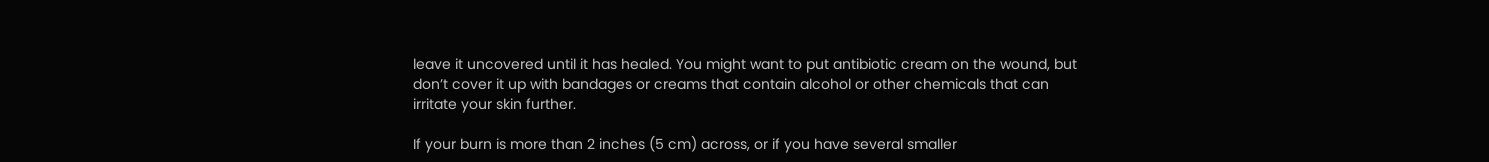leave it uncovered until it has healed. You might want to put antibiotic cream on the wound, but don’t cover it up with bandages or creams that contain alcohol or other chemicals that can irritate your skin further.

If your burn is more than 2 inches (5 cm) across, or if you have several smaller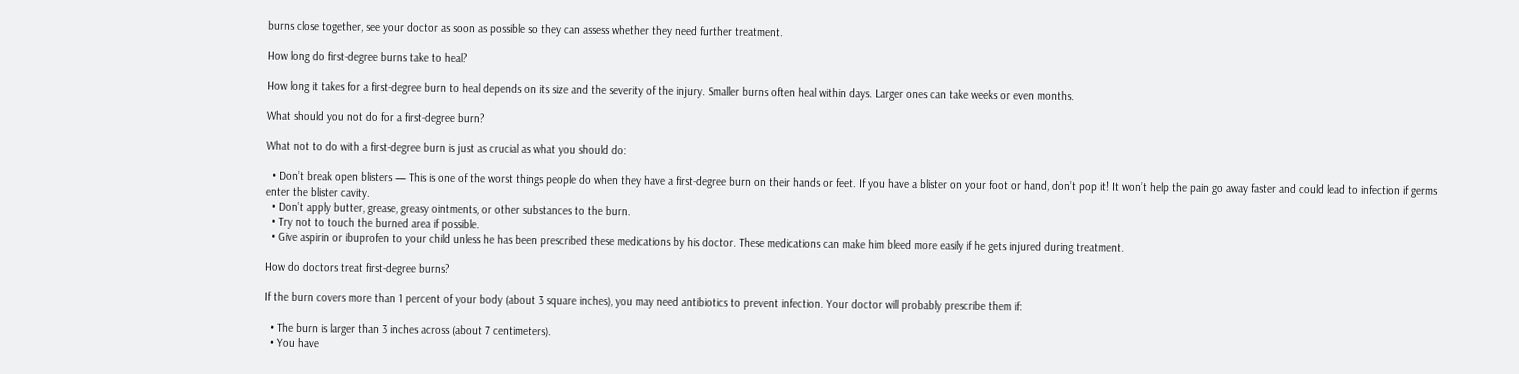burns close together, see your doctor as soon as possible so they can assess whether they need further treatment.

How long do first-degree burns take to heal?

How long it takes for a first-degree burn to heal depends on its size and the severity of the injury. Smaller burns often heal within days. Larger ones can take weeks or even months.

What should you not do for a first-degree burn?

What not to do with a first-degree burn is just as crucial as what you should do:

  • Don’t break open blisters — This is one of the worst things people do when they have a first-degree burn on their hands or feet. If you have a blister on your foot or hand, don’t pop it! It won’t help the pain go away faster and could lead to infection if germs enter the blister cavity.
  • Don’t apply butter, grease, greasy ointments, or other substances to the burn.
  • Try not to touch the burned area if possible.
  • Give aspirin or ibuprofen to your child unless he has been prescribed these medications by his doctor. These medications can make him bleed more easily if he gets injured during treatment.

How do doctors treat first-degree burns?

If the burn covers more than 1 percent of your body (about 3 square inches), you may need antibiotics to prevent infection. Your doctor will probably prescribe them if:

  • The burn is larger than 3 inches across (about 7 centimeters).
  • You have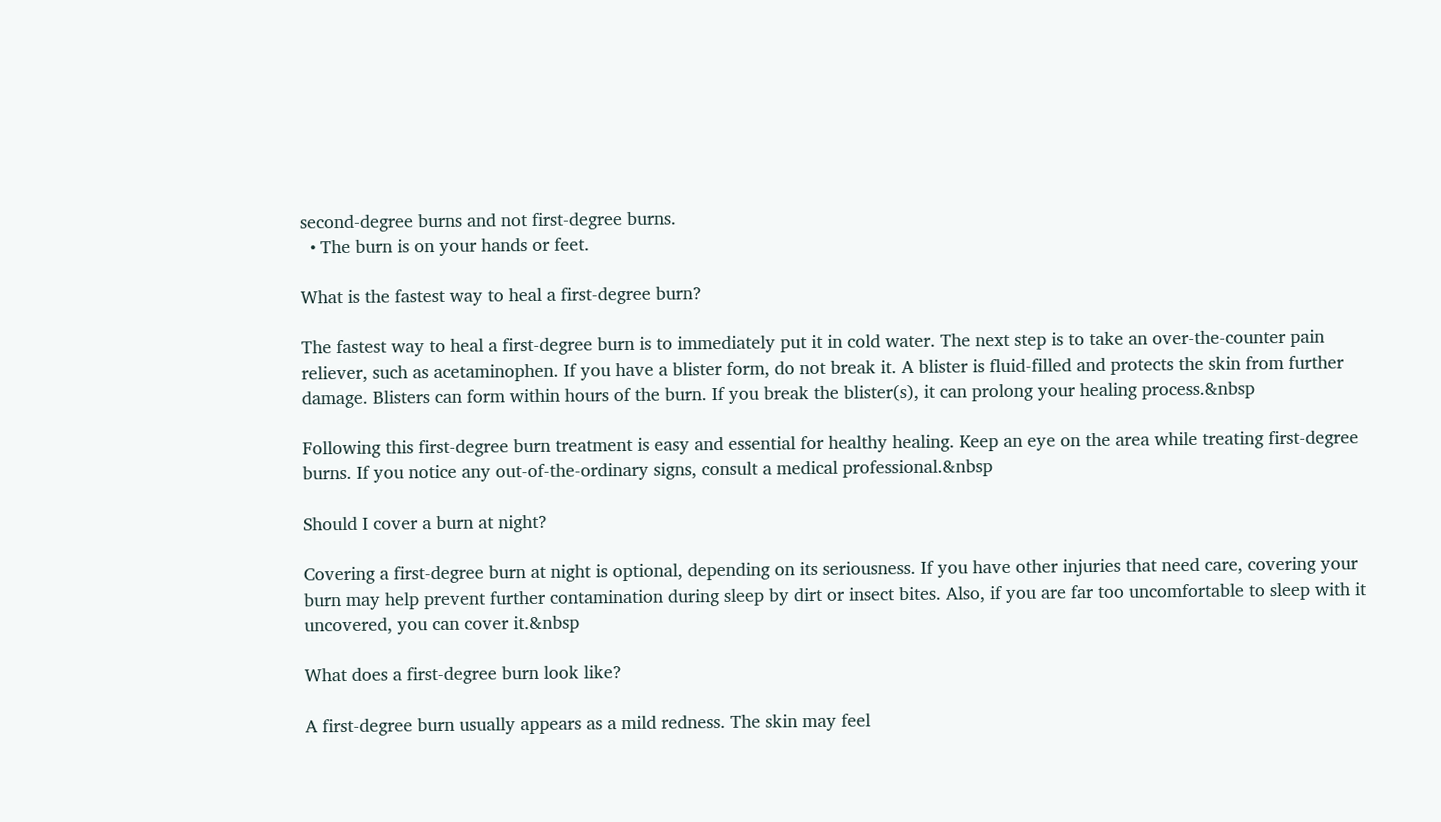second-degree burns and not first-degree burns.
  • The burn is on your hands or feet.

What is the fastest way to heal a first-degree burn?

The fastest way to heal a first-degree burn is to immediately put it in cold water. The next step is to take an over-the-counter pain reliever, such as acetaminophen. If you have a blister form, do not break it. A blister is fluid-filled and protects the skin from further damage. Blisters can form within hours of the burn. If you break the blister(s), it can prolong your healing process.&nbsp

Following this first-degree burn treatment is easy and essential for healthy healing. Keep an eye on the area while treating first-degree burns. If you notice any out-of-the-ordinary signs, consult a medical professional.&nbsp

Should I cover a burn at night?

Covering a first-degree burn at night is optional, depending on its seriousness. If you have other injuries that need care, covering your burn may help prevent further contamination during sleep by dirt or insect bites. Also, if you are far too uncomfortable to sleep with it uncovered, you can cover it.&nbsp

What does a first-degree burn look like?

A first-degree burn usually appears as a mild redness. The skin may feel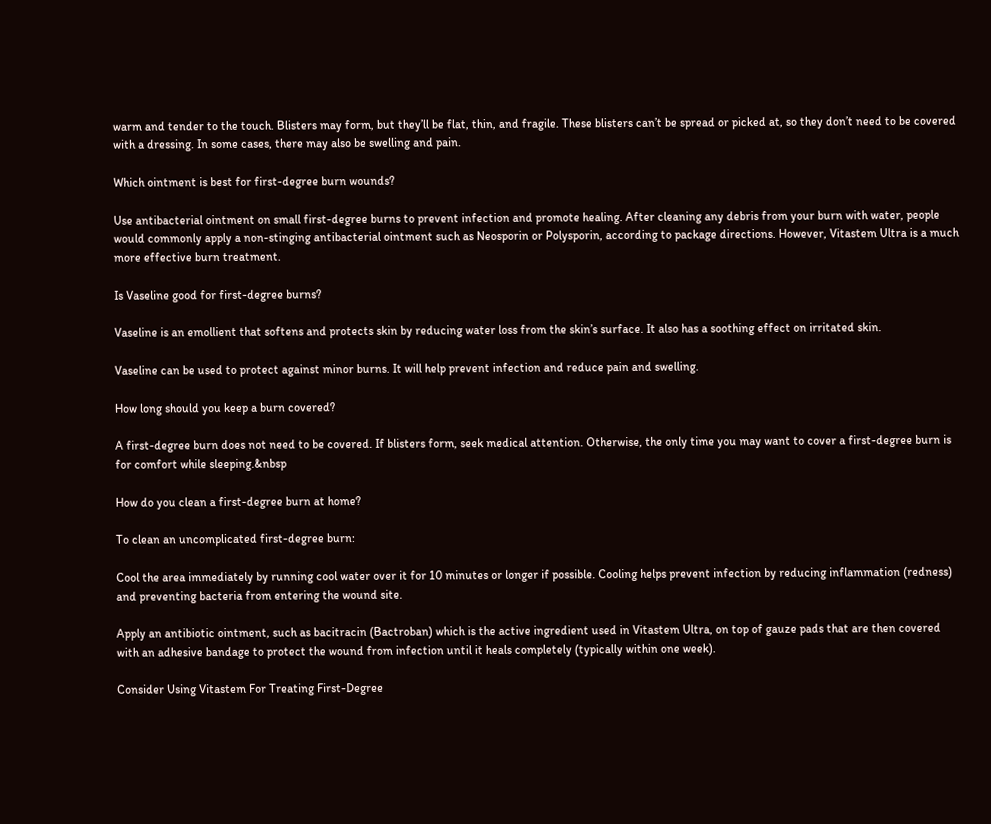warm and tender to the touch. Blisters may form, but they’ll be flat, thin, and fragile. These blisters can’t be spread or picked at, so they don’t need to be covered with a dressing. In some cases, there may also be swelling and pain.

Which ointment is best for first-degree burn wounds?

Use antibacterial ointment on small first-degree burns to prevent infection and promote healing. After cleaning any debris from your burn with water, people would commonly apply a non-stinging antibacterial ointment such as Neosporin or Polysporin, according to package directions. However, Vitastem Ultra is a much more effective burn treatment.

Is Vaseline good for first-degree burns?

Vaseline is an emollient that softens and protects skin by reducing water loss from the skin’s surface. It also has a soothing effect on irritated skin.

Vaseline can be used to protect against minor burns. It will help prevent infection and reduce pain and swelling.

How long should you keep a burn covered?

A first-degree burn does not need to be covered. If blisters form, seek medical attention. Otherwise, the only time you may want to cover a first-degree burn is for comfort while sleeping.&nbsp

How do you clean a first-degree burn at home?

To clean an uncomplicated first-degree burn:

Cool the area immediately by running cool water over it for 10 minutes or longer if possible. Cooling helps prevent infection by reducing inflammation (redness) and preventing bacteria from entering the wound site.

Apply an antibiotic ointment, such as bacitracin (Bactroban) which is the active ingredient used in Vitastem Ultra, on top of gauze pads that are then covered with an adhesive bandage to protect the wound from infection until it heals completely (typically within one week).

Consider Using Vitastem For Treating First-Degree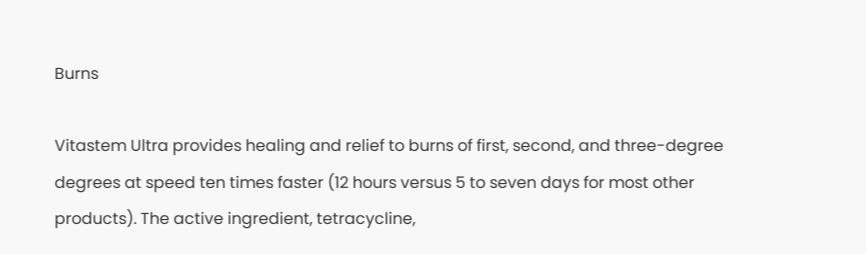Burns

Vitastem Ultra provides healing and relief to burns of first, second, and three-degree degrees at speed ten times faster (12 hours versus 5 to seven days for most other products). The active ingredient, tetracycline,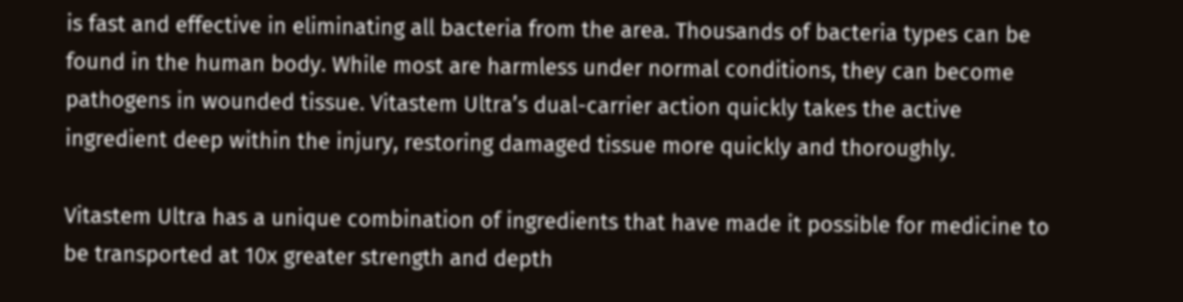is fast and effective in eliminating all bacteria from the area. Thousands of bacteria types can be found in the human body. While most are harmless under normal conditions, they can become pathogens in wounded tissue. Vitastem Ultra’s dual-carrier action quickly takes the active ingredient deep within the injury, restoring damaged tissue more quickly and thoroughly.

Vitastem Ultra has a unique combination of ingredients that have made it possible for medicine to be transported at 10x greater strength and depth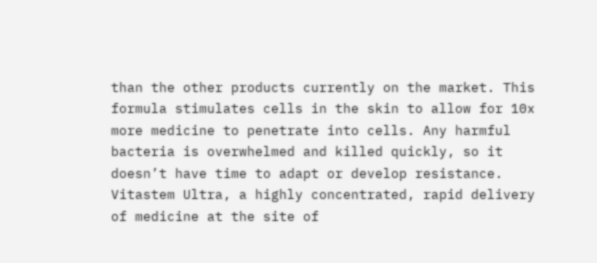than the other products currently on the market. This formula stimulates cells in the skin to allow for 10x more medicine to penetrate into cells. Any harmful bacteria is overwhelmed and killed quickly, so it doesn’t have time to adapt or develop resistance. Vitastem Ultra, a highly concentrated, rapid delivery of medicine at the site of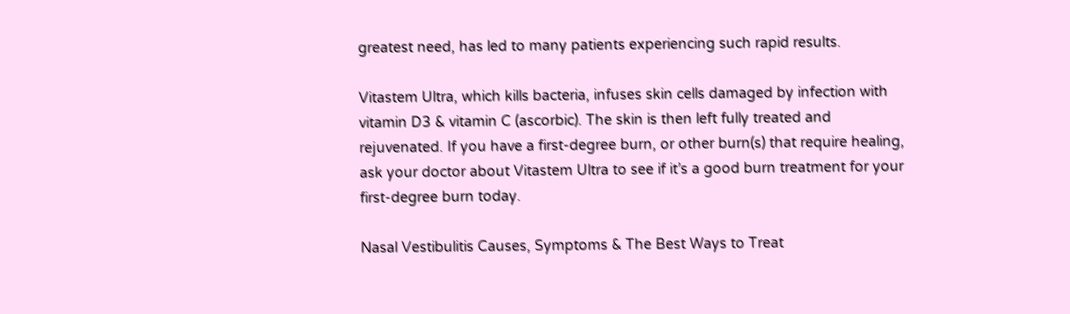greatest need, has led to many patients experiencing such rapid results.

Vitastem Ultra, which kills bacteria, infuses skin cells damaged by infection with vitamin D3 & vitamin C (ascorbic). The skin is then left fully treated and rejuvenated. If you have a first-degree burn, or other burn(s) that require healing, ask your doctor about Vitastem Ultra to see if it’s a good burn treatment for your first-degree burn today.

Nasal Vestibulitis Causes, Symptoms & The Best Ways to Treat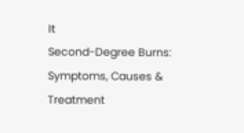It
Second-Degree Burns: Symptoms, Causes & Treatment